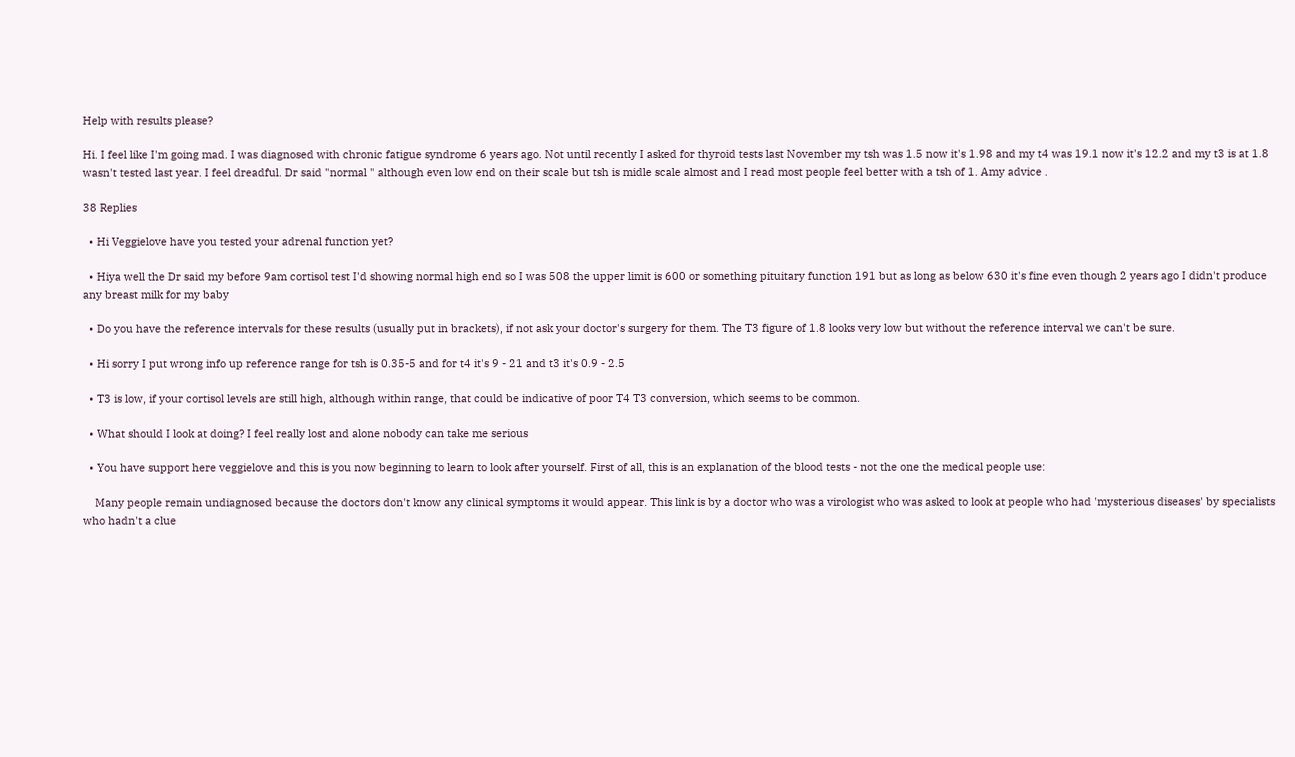Help with results please?

Hi. I feel like I'm going mad. I was diagnosed with chronic fatigue syndrome 6 years ago. Not until recently I asked for thyroid tests last November my tsh was 1.5 now it's 1.98 and my t4 was 19.1 now it's 12.2 and my t3 is at 1.8 wasn't tested last year. I feel dreadful. Dr said "normal " although even low end on their scale but tsh is midle scale almost and I read most people feel better with a tsh of 1. Amy advice .

38 Replies

  • Hi Veggielove have you tested your adrenal function yet?

  • Hiya well the Dr said my before 9am cortisol test I'd showing normal high end so I was 508 the upper limit is 600 or something pituitary function 191 but as long as below 630 it's fine even though 2 years ago I didn't produce any breast milk for my baby

  • Do you have the reference intervals for these results (usually put in brackets), if not ask your doctor's surgery for them. The T3 figure of 1.8 looks very low but without the reference interval we can't be sure.

  • Hi sorry I put wrong info up reference range for tsh is 0.35-5 and for t4 it's 9 - 21 and t3 it's 0.9 - 2.5

  • T3 is low, if your cortisol levels are still high, although within range, that could be indicative of poor T4 T3 conversion, which seems to be common.

  • What should I look at doing? I feel really lost and alone nobody can take me serious

  • You have support here veggielove and this is you now beginning to learn to look after yourself. First of all, this is an explanation of the blood tests - not the one the medical people use:

    Many people remain undiagnosed because the doctors don't know any clinical symptoms it would appear. This link is by a doctor who was a virologist who was asked to look at people who had 'mysterious diseases' by specialists who hadn't a clue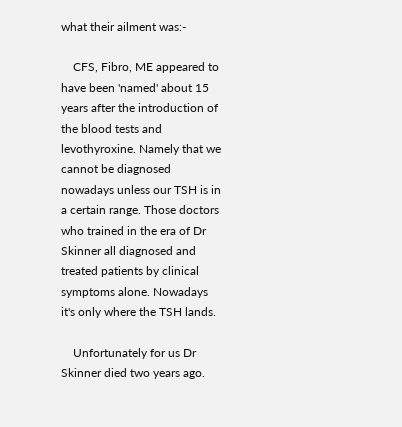what their ailment was:-

    CFS, Fibro, ME appeared to have been 'named' about 15 years after the introduction of the blood tests and levothyroxine. Namely that we cannot be diagnosed nowadays unless our TSH is in a certain range. Those doctors who trained in the era of Dr Skinner all diagnosed and treated patients by clinical symptoms alone. Nowadays it's only where the TSH lands.

    Unfortunately for us Dr Skinner died two years ago.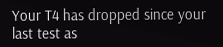Your T4 has dropped since your last test as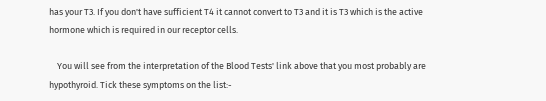has your T3. If you don't have sufficient T4 it cannot convert to T3 and it is T3 which is the active hormone which is required in our receptor cells.

    You will see from the interpretation of the Blood Tests' link above that you most probably are hypothyroid. Tick these symptoms on the list:-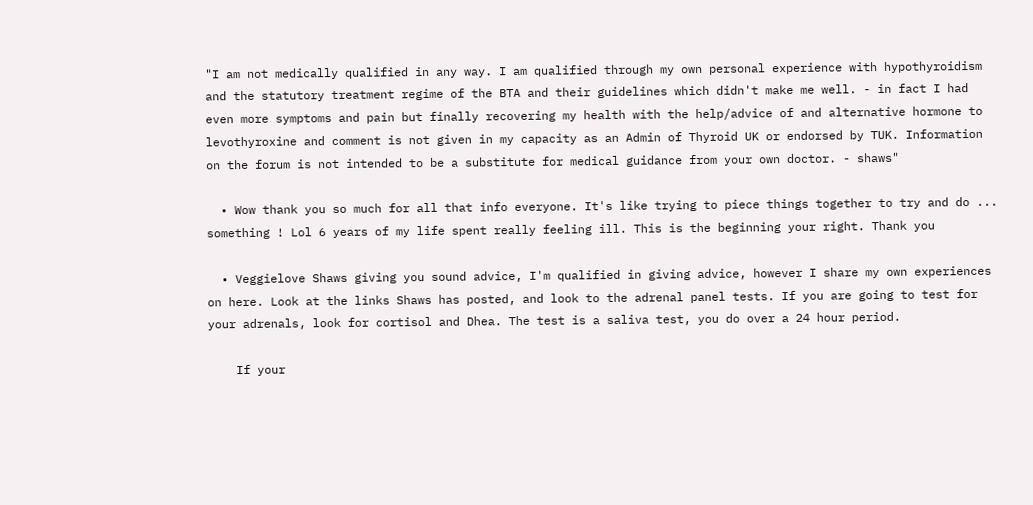"I am not medically qualified in any way. I am qualified through my own personal experience with hypothyroidism and the statutory treatment regime of the BTA and their guidelines which didn't make me well. - in fact I had even more symptoms and pain but finally recovering my health with the help/advice of and alternative hormone to levothyroxine and comment is not given in my capacity as an Admin of Thyroid UK or endorsed by TUK. Information on the forum is not intended to be a substitute for medical guidance from your own doctor. - shaws"

  • Wow thank you so much for all that info everyone. It's like trying to piece things together to try and do ... something ! Lol 6 years of my life spent really feeling ill. This is the beginning your right. Thank you

  • Veggielove Shaws giving you sound advice, I'm qualified in giving advice, however I share my own experiences on here. Look at the links Shaws has posted, and look to the adrenal panel tests. If you are going to test for your adrenals, look for cortisol and Dhea. The test is a saliva test, you do over a 24 hour period.

    If your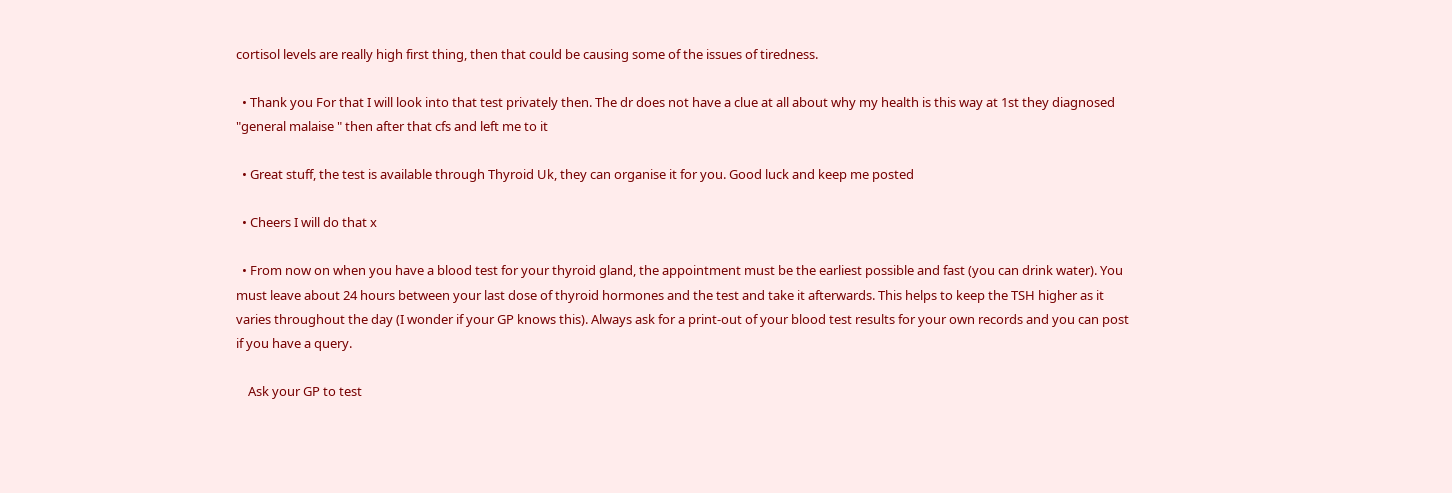cortisol levels are really high first thing, then that could be causing some of the issues of tiredness.

  • Thank you For that I will look into that test privately then. The dr does not have a clue at all about why my health is this way at 1st they diagnosed "general malaise " then after that cfs and left me to it

  • Great stuff, the test is available through Thyroid Uk, they can organise it for you. Good luck and keep me posted

  • Cheers I will do that x

  • From now on when you have a blood test for your thyroid gland, the appointment must be the earliest possible and fast (you can drink water). You must leave about 24 hours between your last dose of thyroid hormones and the test and take it afterwards. This helps to keep the TSH higher as it varies throughout the day (I wonder if your GP knows this). Always ask for a print-out of your blood test results for your own records and you can post if you have a query.

    Ask your GP to test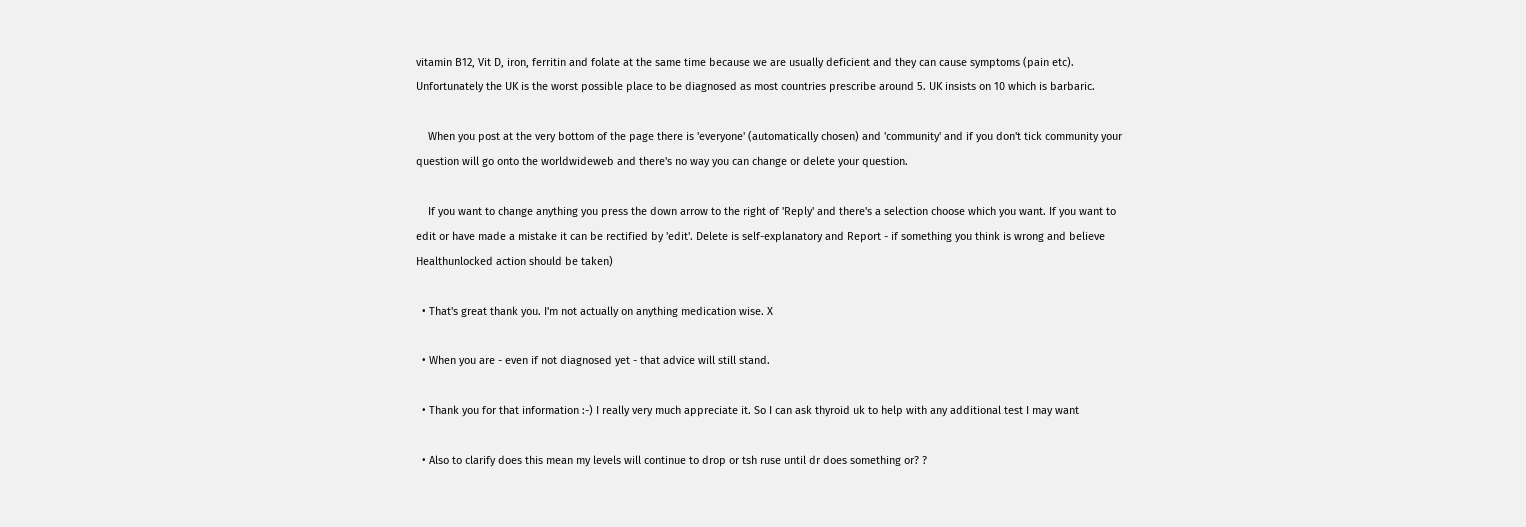vitamin B12, Vit D, iron, ferritin and folate at the same time because we are usually deficient and they can cause symptoms (pain etc). Unfortunately the UK is the worst possible place to be diagnosed as most countries prescribe around 5. UK insists on 10 which is barbaric.

    When you post at the very bottom of the page there is 'everyone' (automatically chosen) and 'community' and if you don't tick community your question will go onto the worldwideweb and there's no way you can change or delete your question.

    If you want to change anything you press the down arrow to the right of 'Reply' and there's a selection choose which you want. If you want to edit or have made a mistake it can be rectified by 'edit'. Delete is self-explanatory and Report - if something you think is wrong and believe Healthunlocked action should be taken)

  • That's great thank you. I'm not actually on anything medication wise. X

  • When you are - even if not diagnosed yet - that advice will still stand.

  • Thank you for that information :-) I really very much appreciate it. So I can ask thyroid uk to help with any additional test I may want

  • Also to clarify does this mean my levels will continue to drop or tsh ruse until dr does something or? ?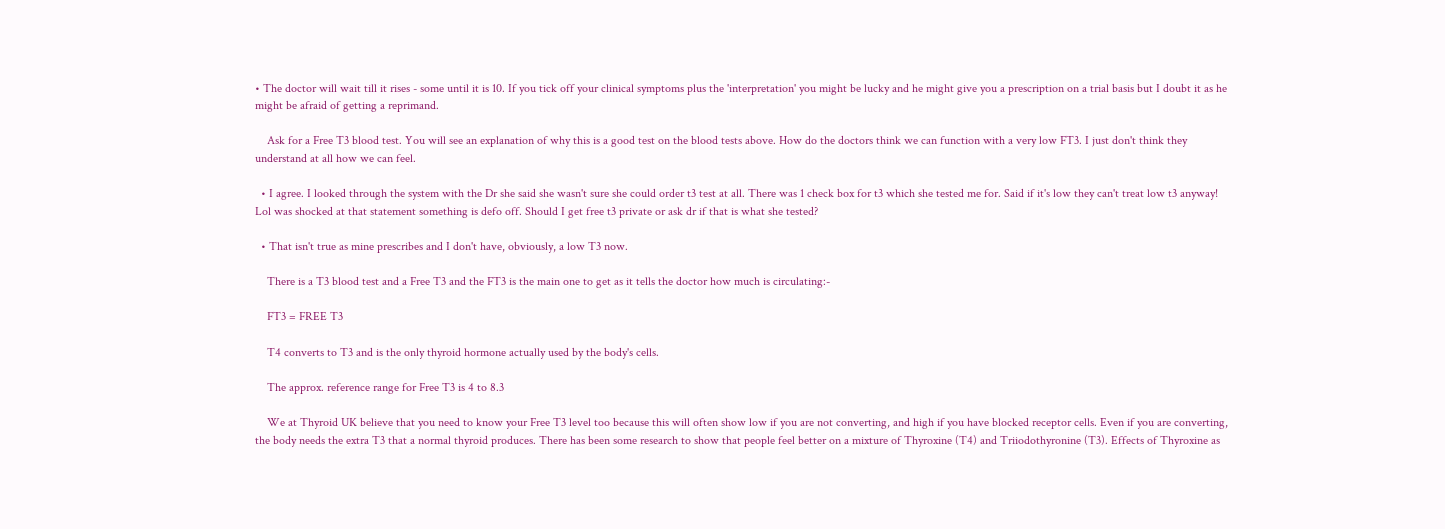• The doctor will wait till it rises - some until it is 10. If you tick off your clinical symptoms plus the 'interpretation' you might be lucky and he might give you a prescription on a trial basis but I doubt it as he might be afraid of getting a reprimand.

    Ask for a Free T3 blood test. You will see an explanation of why this is a good test on the blood tests above. How do the doctors think we can function with a very low FT3. I just don't think they understand at all how we can feel.

  • I agree. I looked through the system with the Dr she said she wasn't sure she could order t3 test at all. There was 1 check box for t3 which she tested me for. Said if it's low they can't treat low t3 anyway! Lol was shocked at that statement something is defo off. Should I get free t3 private or ask dr if that is what she tested?

  • That isn't true as mine prescribes and I don't have, obviously, a low T3 now.

    There is a T3 blood test and a Free T3 and the FT3 is the main one to get as it tells the doctor how much is circulating:-

    FT3 = FREE T3

    T4 converts to T3 and is the only thyroid hormone actually used by the body's cells.

    The approx. reference range for Free T3 is 4 to 8.3

    We at Thyroid UK believe that you need to know your Free T3 level too because this will often show low if you are not converting, and high if you have blocked receptor cells. Even if you are converting, the body needs the extra T3 that a normal thyroid produces. There has been some research to show that people feel better on a mixture of Thyroxine (T4) and Triiodothyronine (T3). Effects of Thyroxine as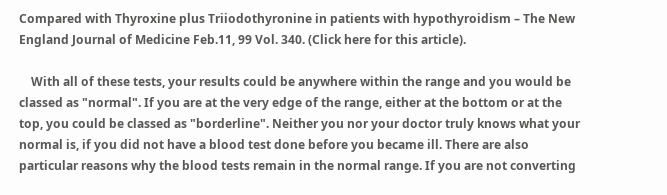Compared with Thyroxine plus Triiodothyronine in patients with hypothyroidism – The New England Journal of Medicine Feb.11, 99 Vol. 340. (Click here for this article).

    With all of these tests, your results could be anywhere within the range and you would be classed as "normal". If you are at the very edge of the range, either at the bottom or at the top, you could be classed as "borderline". Neither you nor your doctor truly knows what your normal is, if you did not have a blood test done before you became ill. There are also particular reasons why the blood tests remain in the normal range. If you are not converting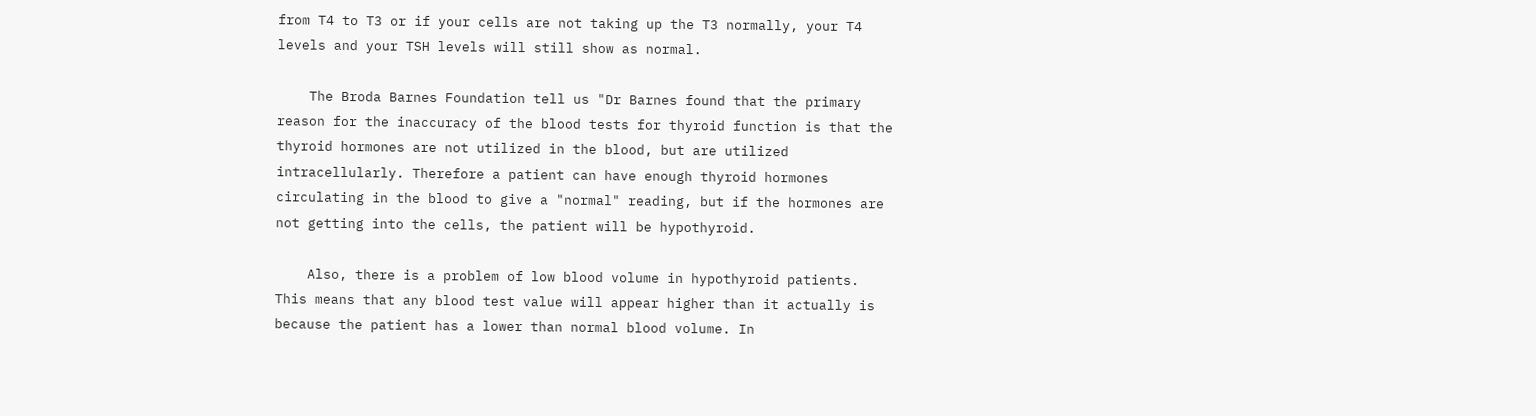from T4 to T3 or if your cells are not taking up the T3 normally, your T4 levels and your TSH levels will still show as normal.

    The Broda Barnes Foundation tell us "Dr Barnes found that the primary reason for the inaccuracy of the blood tests for thyroid function is that the thyroid hormones are not utilized in the blood, but are utilized intracellularly. Therefore a patient can have enough thyroid hormones circulating in the blood to give a "normal" reading, but if the hormones are not getting into the cells, the patient will be hypothyroid.

    Also, there is a problem of low blood volume in hypothyroid patients. This means that any blood test value will appear higher than it actually is because the patient has a lower than normal blood volume. In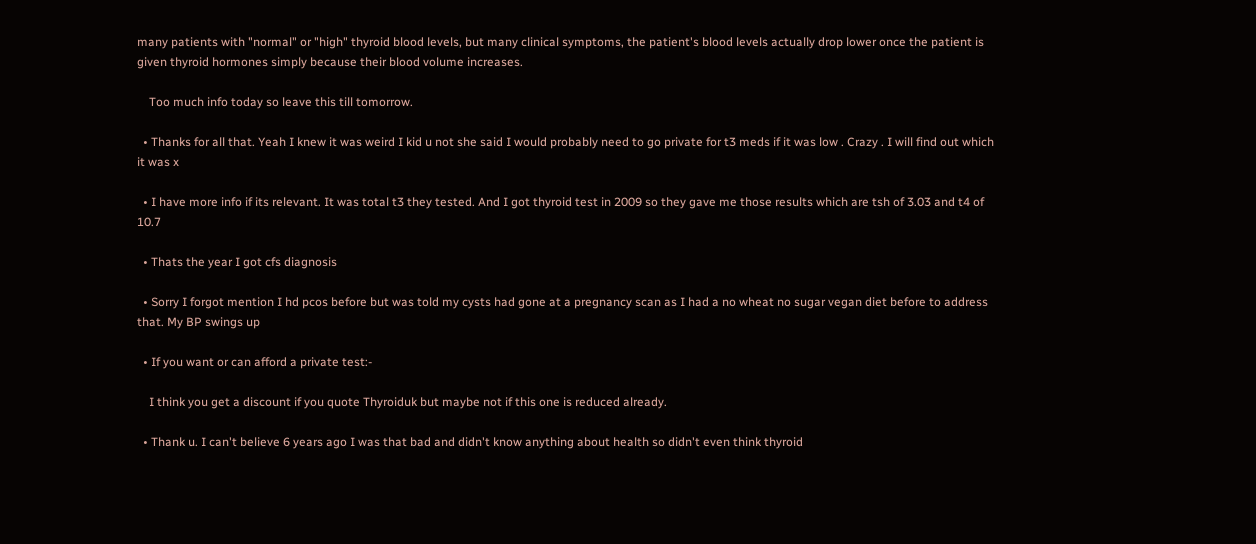many patients with "normal" or "high" thyroid blood levels, but many clinical symptoms, the patient's blood levels actually drop lower once the patient is given thyroid hormones simply because their blood volume increases.

    Too much info today so leave this till tomorrow.

  • Thanks for all that. Yeah I knew it was weird I kid u not she said I would probably need to go private for t3 meds if it was low . Crazy . I will find out which it was x

  • I have more info if its relevant. It was total t3 they tested. And I got thyroid test in 2009 so they gave me those results which are tsh of 3.03 and t4 of 10.7

  • Thats the year I got cfs diagnosis

  • Sorry I forgot mention I hd pcos before but was told my cysts had gone at a pregnancy scan as I had a no wheat no sugar vegan diet before to address that. My BP swings up

  • If you want or can afford a private test:-

    I think you get a discount if you quote Thyroiduk but maybe not if this one is reduced already.

  • Thank u. I can't believe 6 years ago I was that bad and didn't know anything about health so didn't even think thyroid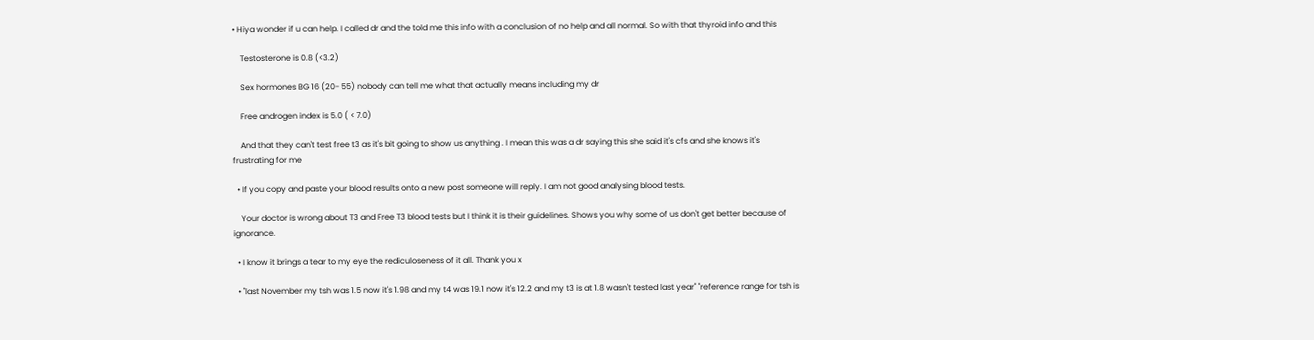• Hiya wonder if u can help. I called dr and the told me this info with a conclusion of no help and all normal. So with that thyroid info and this

    Testosterone is 0.8 (<3.2)

    Sex hormones BG 16 (20- 55) nobody can tell me what that actually means including my dr

    Free androgen index is 5.0 ( < 7.0)

    And that they can't test free t3 as it's bit going to show us anything . I mean this was a dr saying this she said it's cfs and she knows it's frustrating for me

  • If you copy and paste your blood results onto a new post someone will reply. I am not good analysing blood tests.

    Your doctor is wrong about T3 and Free T3 blood tests but I think it is their guidelines. Shows you why some of us don't get better because of ignorance.

  • I know it brings a tear to my eye the rediculoseness of it all. Thank you x

  • "last November my tsh was 1.5 now it's 1.98 and my t4 was 19.1 now it's 12.2 and my t3 is at 1.8 wasn't tested last year" "reference range for tsh is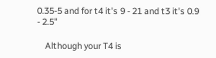0.35-5 and for t4 it's 9 - 21 and t3 it's 0.9 - 2.5"

    Although your T4 is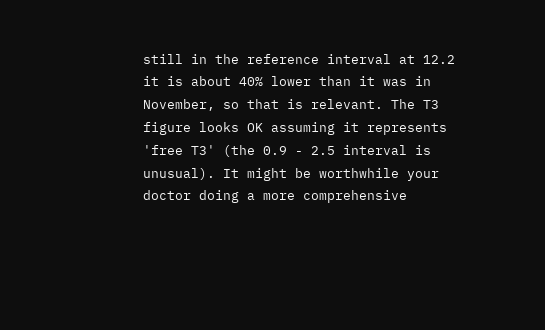still in the reference interval at 12.2 it is about 40% lower than it was in November, so that is relevant. The T3 figure looks OK assuming it represents 'free T3' (the 0.9 - 2.5 interval is unusual). It might be worthwhile your doctor doing a more comprehensive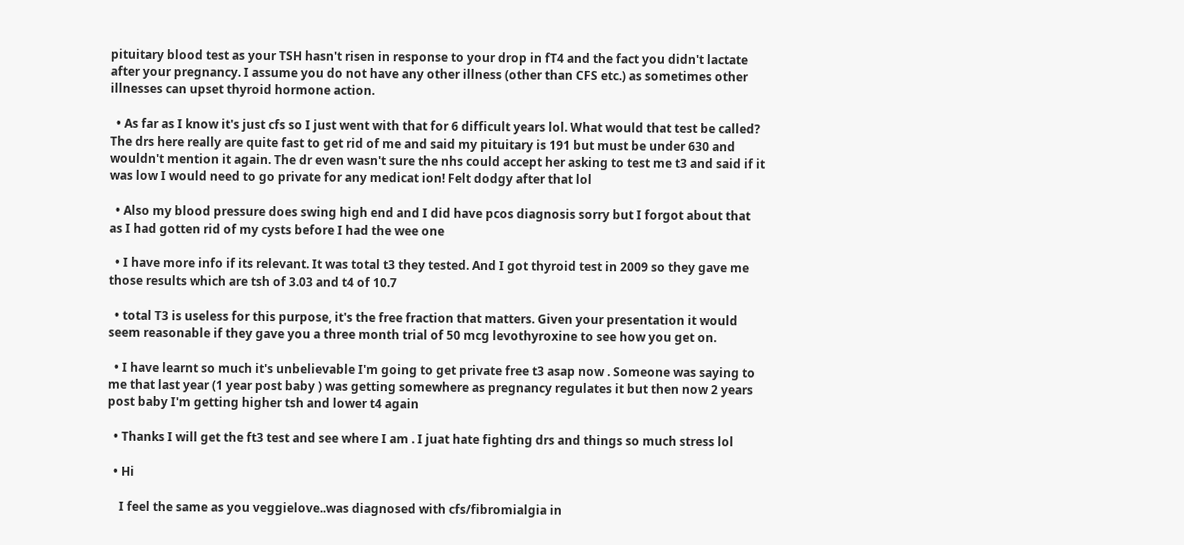pituitary blood test as your TSH hasn't risen in response to your drop in fT4 and the fact you didn't lactate after your pregnancy. I assume you do not have any other illness (other than CFS etc.) as sometimes other illnesses can upset thyroid hormone action.

  • As far as I know it's just cfs so I just went with that for 6 difficult years lol. What would that test be called? The drs here really are quite fast to get rid of me and said my pituitary is 191 but must be under 630 and wouldn't mention it again. The dr even wasn't sure the nhs could accept her asking to test me t3 and said if it was low I would need to go private for any medicat ion! Felt dodgy after that lol

  • Also my blood pressure does swing high end and I did have pcos diagnosis sorry but I forgot about that as I had gotten rid of my cysts before I had the wee one

  • I have more info if its relevant. It was total t3 they tested. And I got thyroid test in 2009 so they gave me those results which are tsh of 3.03 and t4 of 10.7

  • total T3 is useless for this purpose, it's the free fraction that matters. Given your presentation it would seem reasonable if they gave you a three month trial of 50 mcg levothyroxine to see how you get on.

  • I have learnt so much it's unbelievable I'm going to get private free t3 asap now . Someone was saying to me that last year (1 year post baby ) was getting somewhere as pregnancy regulates it but then now 2 years post baby I'm getting higher tsh and lower t4 again

  • Thanks I will get the ft3 test and see where I am . I juat hate fighting drs and things so much stress lol

  • Hi

    I feel the same as you veggielove..was diagnosed with cfs/fibromialgia in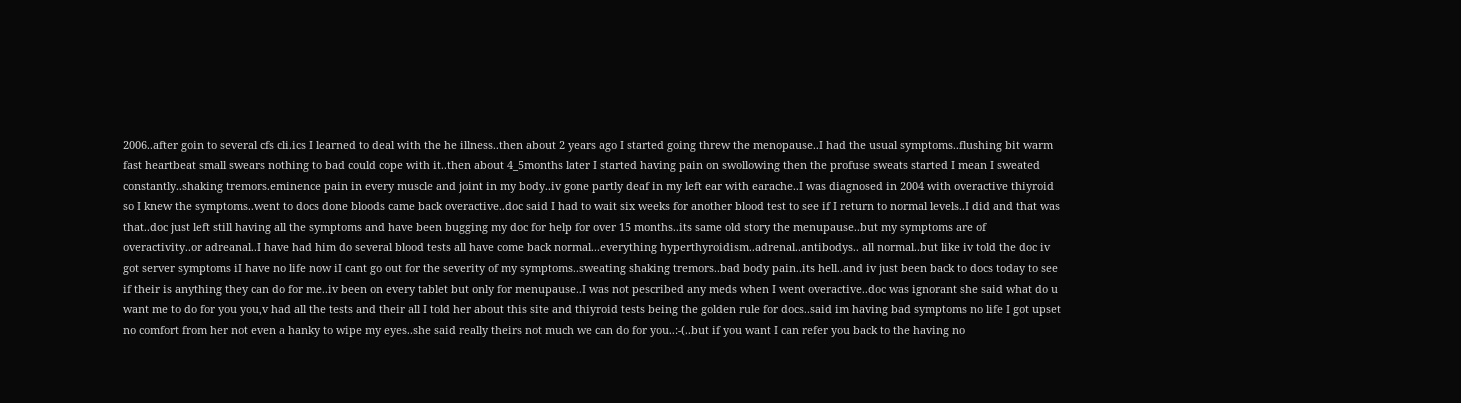2006..after goin to several cfs cli.ics I learned to deal with the he illness..then about 2 years ago I started going threw the menopause..I had the usual symptoms..flushing bit warm fast heartbeat small swears nothing to bad could cope with it..then about 4_5months later I started having pain on swollowing then the profuse sweats started I mean I sweated constantly..shaking tremors.eminence pain in every muscle and joint in my body..iv gone partly deaf in my left ear with earache..I was diagnosed in 2004 with overactive thiyroid so I knew the symptoms..went to docs done bloods came back overactive..doc said I had to wait six weeks for another blood test to see if I return to normal levels..I did and that was that..doc just left still having all the symptoms and have been bugging my doc for help for over 15 months..its same old story the menupause..but my symptoms are of overactivity..or adreanal..I have had him do several blood tests all have come back normal...everything hyperthyroidism..adrenal..antibodys.. all normal..but like iv told the doc iv got server symptoms iI have no life now iI cant go out for the severity of my symptoms..sweating shaking tremors..bad body pain..its hell..and iv just been back to docs today to see if their is anything they can do for me..iv been on every tablet but only for menupause..I was not pescribed any meds when I went overactive..doc was ignorant she said what do u want me to do for you you,v had all the tests and their all I told her about this site and thiyroid tests being the golden rule for docs..said im having bad symptoms no life I got upset no comfort from her not even a hanky to wipe my eyes..she said really theirs not much we can do for you..:-(..but if you want I can refer you back to the having no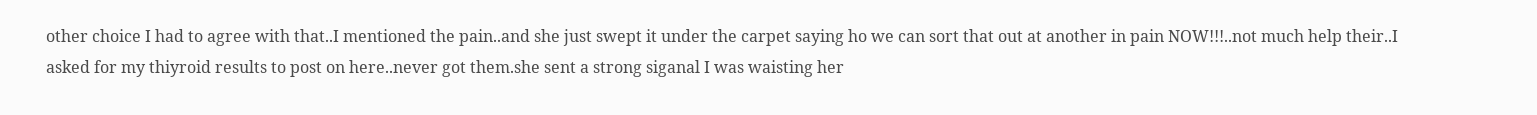other choice I had to agree with that..I mentioned the pain..and she just swept it under the carpet saying ho we can sort that out at another in pain NOW!!!..not much help their..I asked for my thiyroid results to post on here..never got them.she sent a strong siganal I was waisting her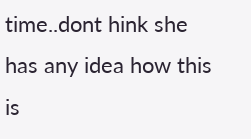time..dont hink she has any idea how this is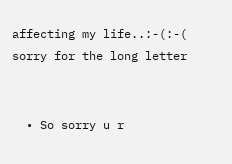affecting my life..:-(:-( sorry for the long letter


  • So sorry u r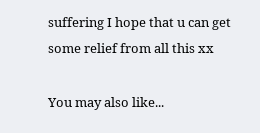suffering I hope that u can get some relief from all this xx

You may also like...